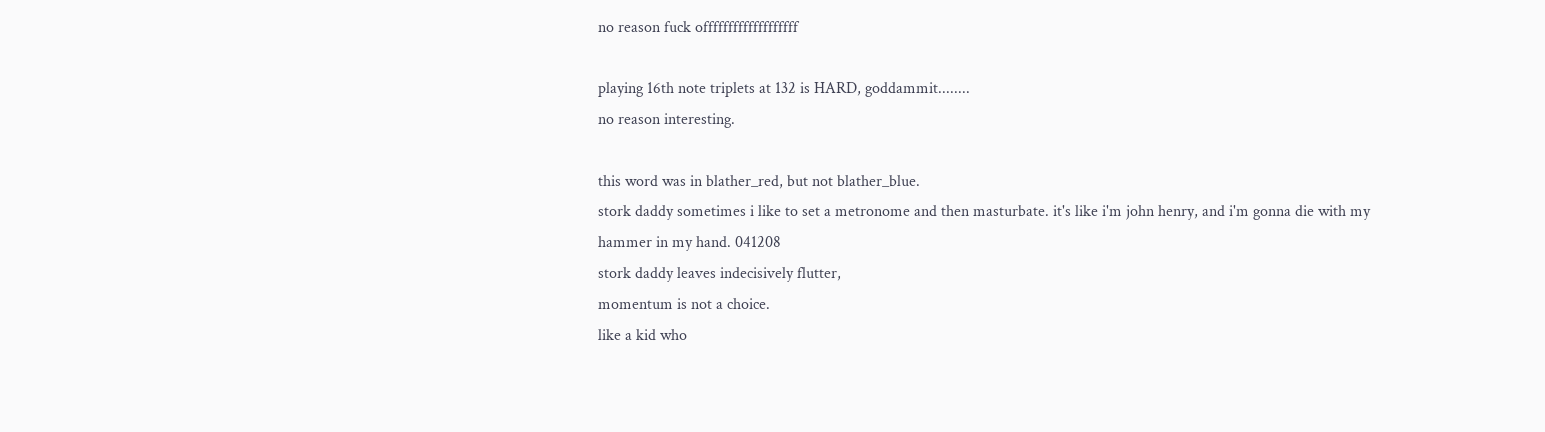no reason fuck offfffffffffffffffff

playing 16th note triplets at 132 is HARD, goddammit........
no reason interesting.

this word was in blather_red, but not blather_blue.
stork daddy sometimes i like to set a metronome and then masturbate. it's like i'm john henry, and i'm gonna die with my hammer in my hand. 041208
stork daddy leaves indecisively flutter,
momentum is not a choice.
like a kid who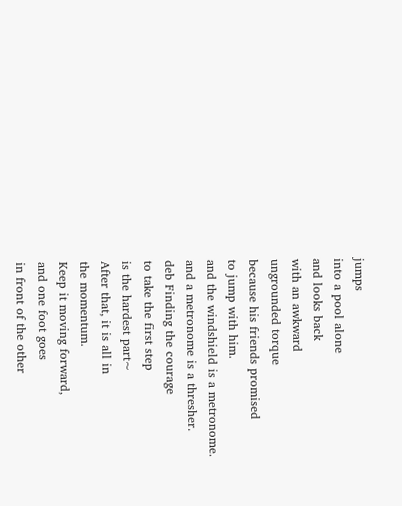jumps
into a pool alone
and looks back
with an awkward
ungrounded torque
because his friends promised
to jump with him.
and the windshield is a metronome.
and a metronome is a thresher.
deb Finding the courage
to take the first step
is the hardest part~
After that, it is all in
the momentum.
Keep it moving forward,
and one foot goes
in front of the other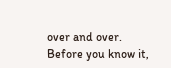over and over.
Before you know it,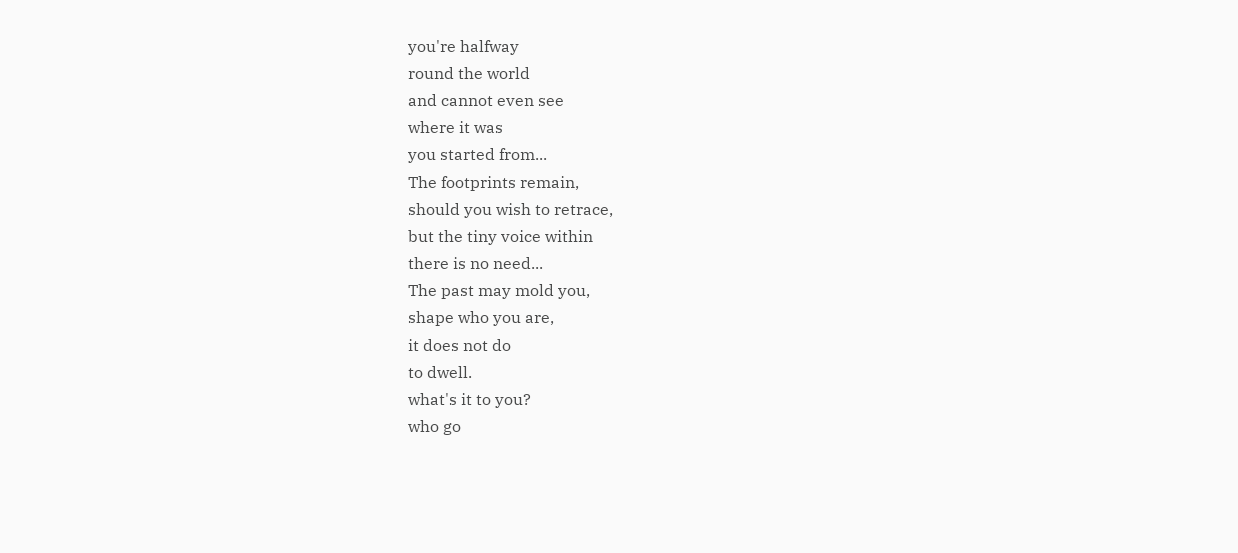you're halfway
round the world
and cannot even see
where it was
you started from...
The footprints remain,
should you wish to retrace,
but the tiny voice within
there is no need...
The past may mold you,
shape who you are,
it does not do
to dwell.
what's it to you?
who go